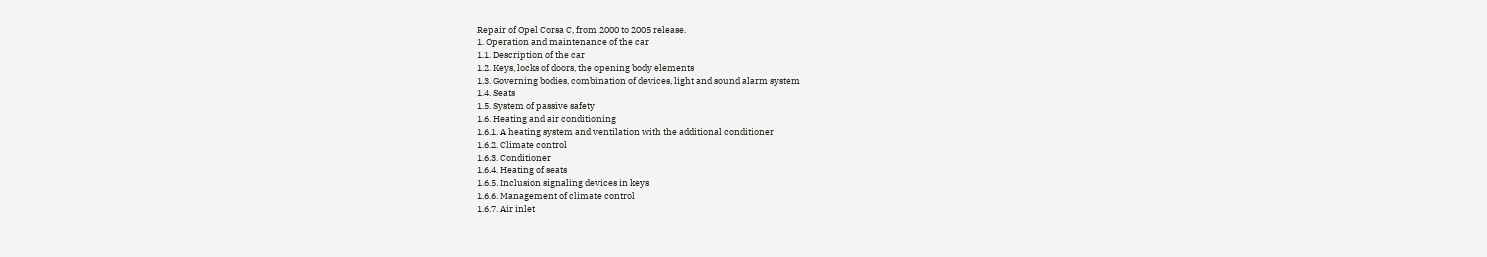Repair of Opel Corsa C, from 2000 to 2005 release.
1. Operation and maintenance of the car
1.1. Description of the car
1.2. Keys, locks of doors, the opening body elements
1.3. Governing bodies, combination of devices, light and sound alarm system
1.4. Seats
1.5. System of passive safety
1.6. Heating and air conditioning
1.6.1. A heating system and ventilation with the additional conditioner
1.6.2. Climate control
1.6.3. Conditioner
1.6.4. Heating of seats
1.6.5. Inclusion signaling devices in keys
1.6.6. Management of climate control
1.6.7. Air inlet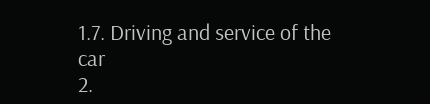1.7. Driving and service of the car
2.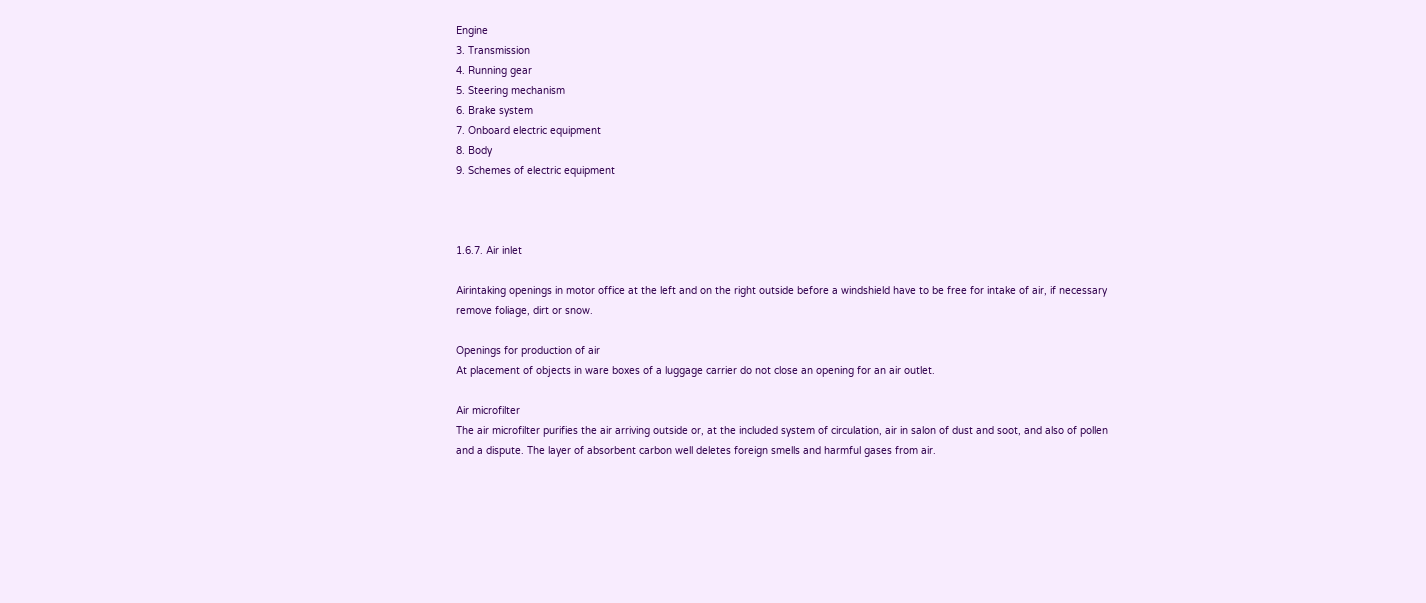Engine
3. Transmission
4. Running gear
5. Steering mechanism
6. Brake system
7. Onboard electric equipment
8. Body
9. Schemes of electric equipment



1.6.7. Air inlet

Airintaking openings in motor office at the left and on the right outside before a windshield have to be free for intake of air, if necessary remove foliage, dirt or snow.

Openings for production of air
At placement of objects in ware boxes of a luggage carrier do not close an opening for an air outlet.

Air microfilter
The air microfilter purifies the air arriving outside or, at the included system of circulation, air in salon of dust and soot, and also of pollen and a dispute. The layer of absorbent carbon well deletes foreign smells and harmful gases from air.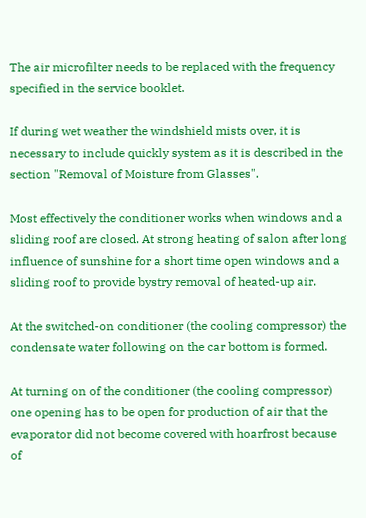The air microfilter needs to be replaced with the frequency specified in the service booklet.

If during wet weather the windshield mists over, it is necessary to include quickly system as it is described in the section "Removal of Moisture from Glasses".

Most effectively the conditioner works when windows and a sliding roof are closed. At strong heating of salon after long influence of sunshine for a short time open windows and a sliding roof to provide bystry removal of heated-up air.

At the switched-on conditioner (the cooling compressor) the condensate water following on the car bottom is formed.

At turning on of the conditioner (the cooling compressor) one opening has to be open for production of air that the evaporator did not become covered with hoarfrost because of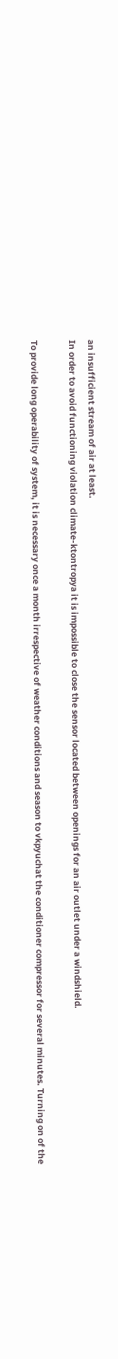an insufficient stream of air at least.
In order to avoid functioning violation climate-ktontropya it is impossible to close the sensor located between openings for an air outlet under a windshield.

To provide long operability of system, it is necessary once a month irrespective of weather conditions and season to vkpyuchat the conditioner compressor for several minutes. Turning on of the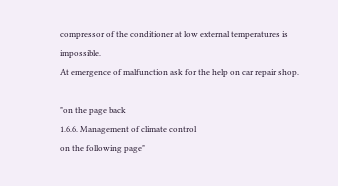compressor of the conditioner at low external temperatures is impossible.
At emergence of malfunction ask for the help on car repair shop.

"on the page back
1.6.6. Management of climate control
on the following page"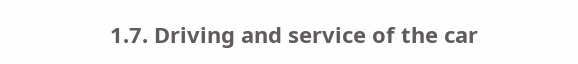1.7. Driving and service of the car